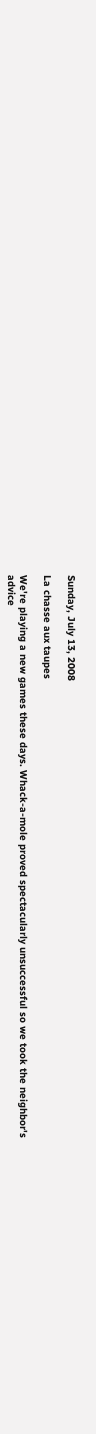Sunday, July 13, 2008

La chasse aux taupes

We're playing a new games these days. Whack-a-mole proved spectacularly unsuccessful so we took the neighbor's advice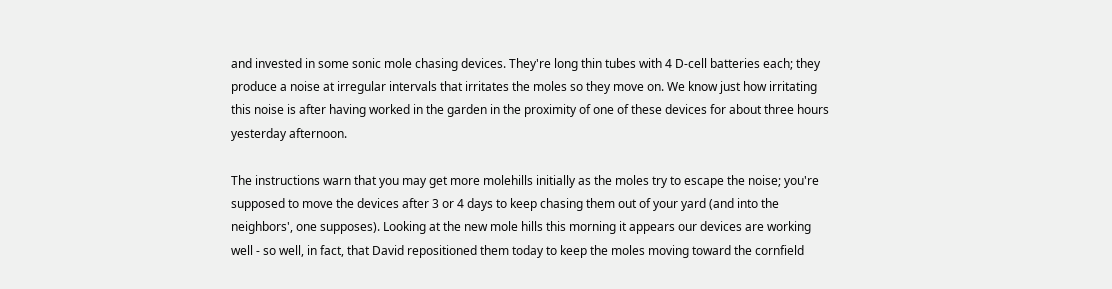and invested in some sonic mole chasing devices. They're long thin tubes with 4 D-cell batteries each; they produce a noise at irregular intervals that irritates the moles so they move on. We know just how irritating this noise is after having worked in the garden in the proximity of one of these devices for about three hours yesterday afternoon.

The instructions warn that you may get more molehills initially as the moles try to escape the noise; you're supposed to move the devices after 3 or 4 days to keep chasing them out of your yard (and into the neighbors', one supposes). Looking at the new mole hills this morning it appears our devices are working well - so well, in fact, that David repositioned them today to keep the moles moving toward the cornfield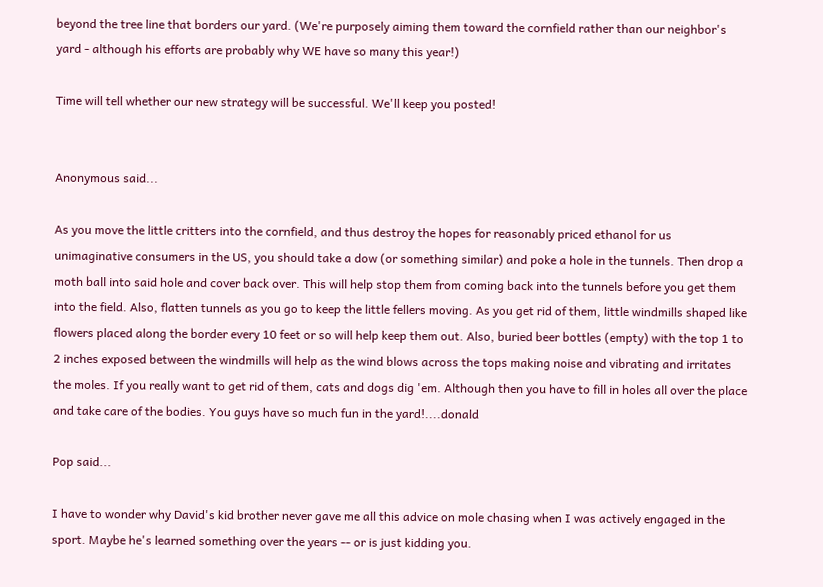beyond the tree line that borders our yard. (We're purposely aiming them toward the cornfield rather than our neighbor's yard - although his efforts are probably why WE have so many this year!)

Time will tell whether our new strategy will be successful. We'll keep you posted!


Anonymous said...

As you move the little critters into the cornfield, and thus destroy the hopes for reasonably priced ethanol for us unimaginative consumers in the US, you should take a dow (or something similar) and poke a hole in the tunnels. Then drop a moth ball into said hole and cover back over. This will help stop them from coming back into the tunnels before you get them into the field. Also, flatten tunnels as you go to keep the little fellers moving. As you get rid of them, little windmills shaped like flowers placed along the border every 10 feet or so will help keep them out. Also, buried beer bottles (empty) with the top 1 to 2 inches exposed between the windmills will help as the wind blows across the tops making noise and vibrating and irritates the moles. If you really want to get rid of them, cats and dogs dig 'em. Although then you have to fill in holes all over the place and take care of the bodies. You guys have so much fun in the yard!....donald

Pop said...

I have to wonder why David's kid brother never gave me all this advice on mole chasing when I was actively engaged in the sport. Maybe he's learned something over the years -- or is just kidding you.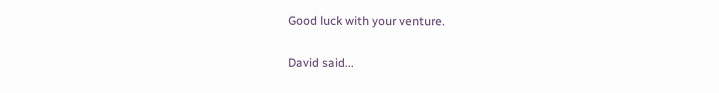Good luck with your venture.

David said...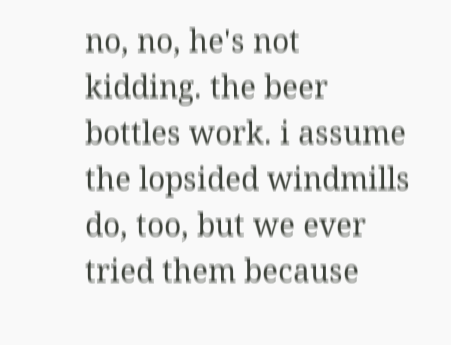no, no, he's not kidding. the beer bottles work. i assume the lopsided windmills do, too, but we ever tried them because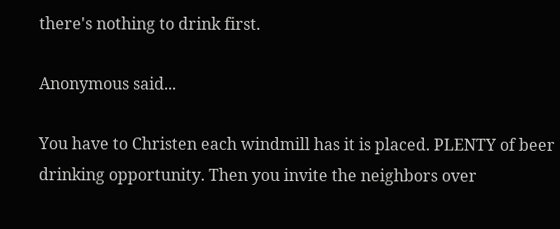there's nothing to drink first.

Anonymous said...

You have to Christen each windmill has it is placed. PLENTY of beer drinking opportunity. Then you invite the neighbors over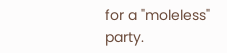for a "moleless" party.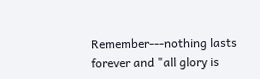Remember---nothing lasts forever and "all glory is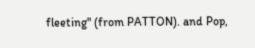fleeting" (from PATTON). and Pop,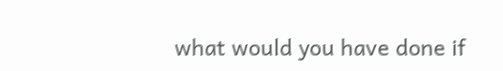what would you have done if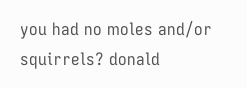you had no moles and/or squirrels? donald